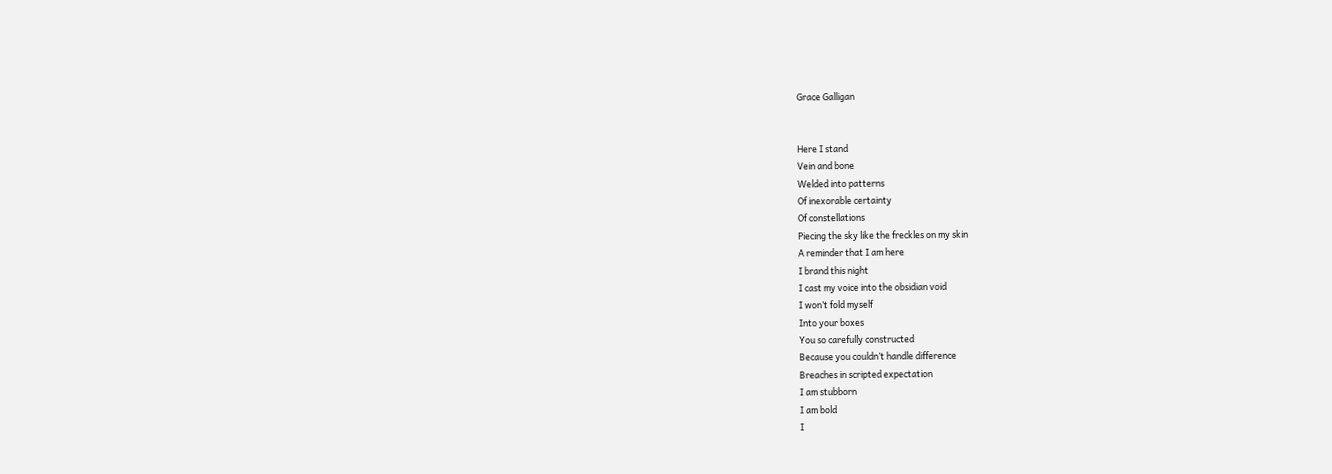Grace Galligan


Here I stand
Vein and bone
Welded into patterns
Of inexorable certainty
Of constellations
Piecing the sky like the freckles on my skin
A reminder that I am here
I brand this night
I cast my voice into the obsidian void
I won’t fold myself
Into your boxes
You so carefully constructed
Because you couldn’t handle difference
Breaches in scripted expectation
I am stubborn
I am bold
I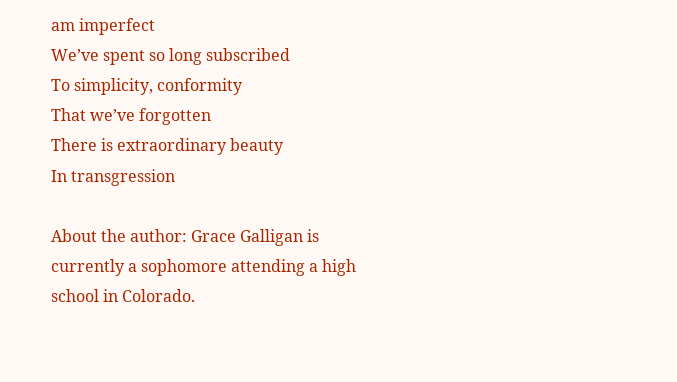am imperfect
We’ve spent so long subscribed
To simplicity, conformity
That we’ve forgotten
There is extraordinary beauty
In transgression

About the author: Grace Galligan is currently a sophomore attending a high school in Colorado.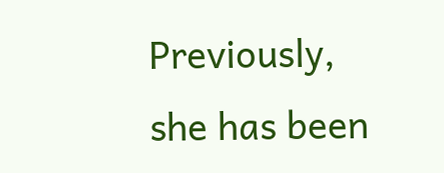Previously, she has been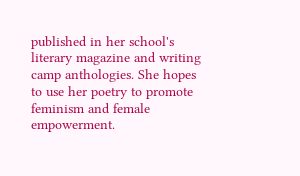published in her school's literary magazine and writing camp anthologies. She hopes to use her poetry to promote feminism and female empowerment.